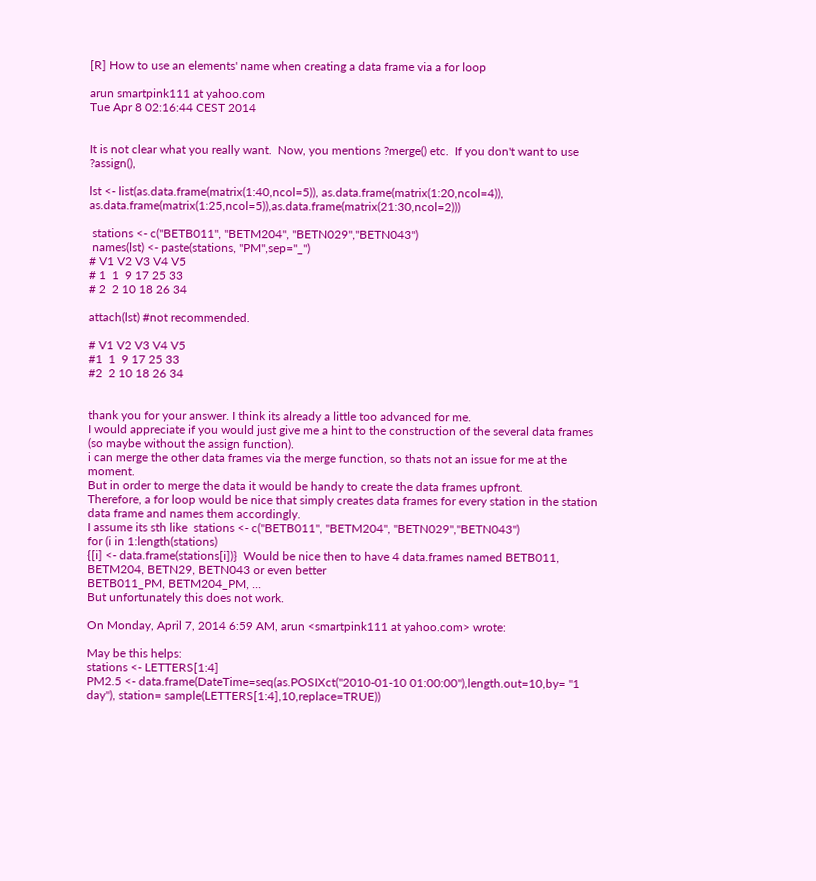[R] How to use an elements' name when creating a data frame via a for loop

arun smartpink111 at yahoo.com
Tue Apr 8 02:16:44 CEST 2014


It is not clear what you really want.  Now, you mentions ?merge() etc.  If you don't want to use ?assign(),

lst <- list(as.data.frame(matrix(1:40,ncol=5)), as.data.frame(matrix(1:20,ncol=4)), as.data.frame(matrix(1:25,ncol=5)),as.data.frame(matrix(21:30,ncol=2)))

 stations <- c("BETB011", "BETM204", "BETN029","BETN043")
 names(lst) <- paste(stations, "PM",sep="_")
# V1 V2 V3 V4 V5
# 1  1  9 17 25 33
# 2  2 10 18 26 34

attach(lst) #not recommended.

# V1 V2 V3 V4 V5
#1  1  9 17 25 33
#2  2 10 18 26 34


thank you for your answer. I think its already a little too advanced for me.
I would appreciate if you would just give me a hint to the construction of the several data frames (so maybe without the assign function).
i can merge the other data frames via the merge function, so thats not an issue for me at the moment.
But in order to merge the data it would be handy to create the data frames upfront.
Therefore, a for loop would be nice that simply creates data frames for every station in the station data frame and names them accordingly.
I assume its sth like  stations <- c("BETB011", "BETM204", "BETN029","BETN043")
for (i in 1:length(stations)
{[i] <- data.frame(stations[i])}  Would be nice then to have 4 data.frames named BETB011, BETM204, BETN29, BETN043 or even better
BETB011_PM, BETM204_PM, ...
But unfortunately this does not work.

On Monday, April 7, 2014 6:59 AM, arun <smartpink111 at yahoo.com> wrote:

May be this helps:
stations <- LETTERS[1:4]
PM2.5 <- data.frame(DateTime=seq(as.POSIXct("2010-01-10 01:00:00"),length.out=10,by= "1 day"), station= sample(LETTERS[1:4],10,replace=TRUE))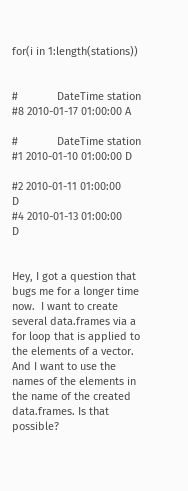for(i in 1:length(stations))


#             DateTime station
#8 2010-01-17 01:00:00 A

#             DateTime station
#1 2010-01-10 01:00:00 D

#2 2010-01-11 01:00:00       D
#4 2010-01-13 01:00:00       D


Hey, I got a question that bugs me for a longer time now.  I want to create several data.frames via a for loop that is applied to the elements of a vector.
And I want to use the names of the elements in the name of the created data.frames. Is that possible?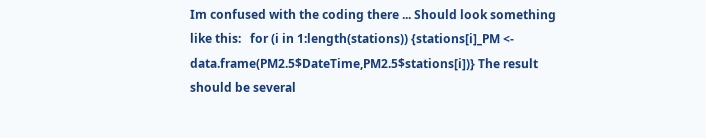Im confused with the coding there ... Should look something like this:   for (i in 1:length(stations)) {stations[i]_PM <- data.frame(PM2.5$DateTime,PM2.5$stations[i])} The result should be several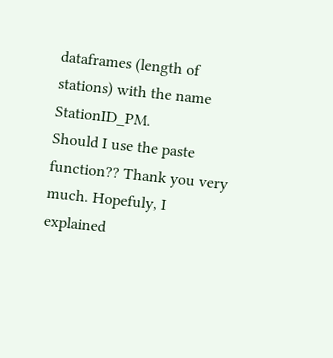dataframes (length of stations) with the name StationID_PM.
Should I use the paste function?? Thank you very much. Hopefuly, I explained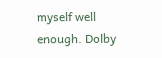myself well enough. Dolby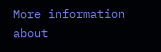More information about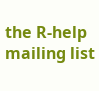the R-help mailing list